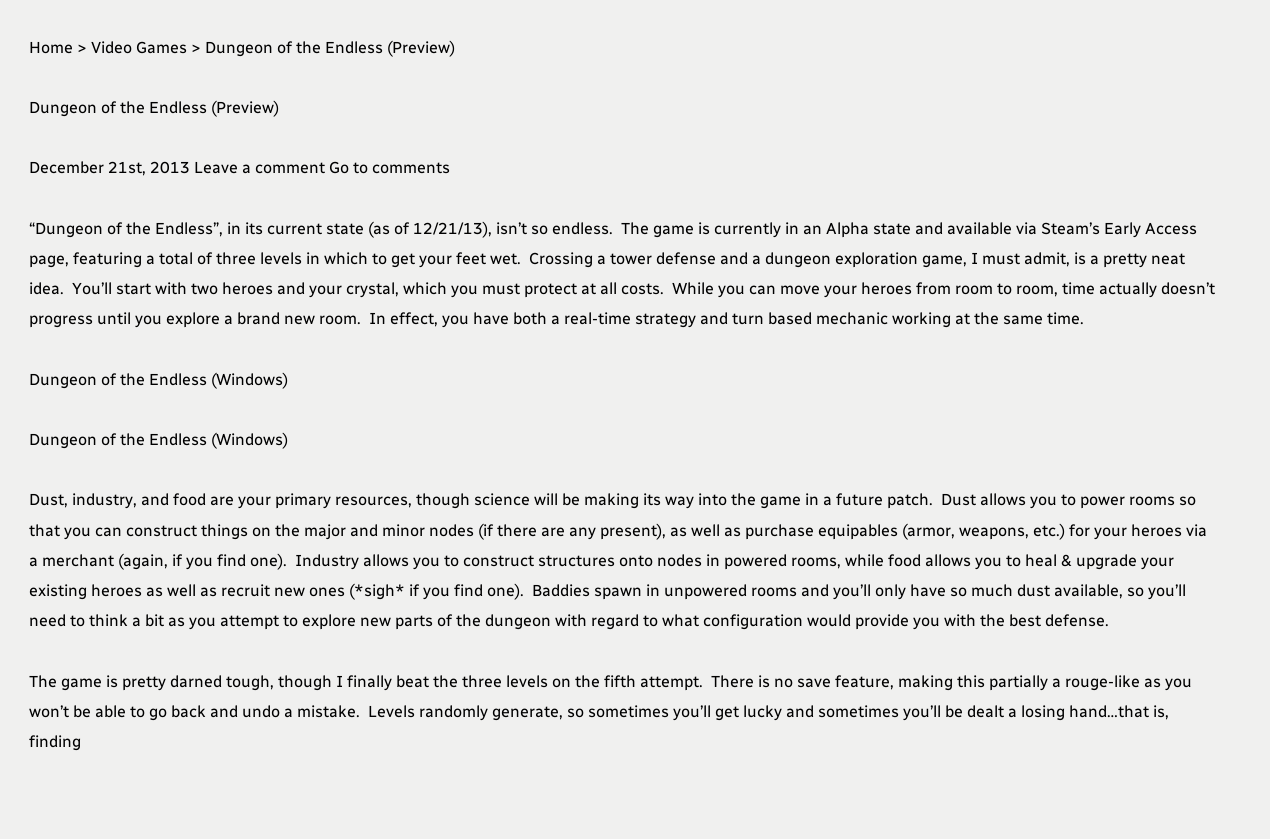Home > Video Games > Dungeon of the Endless (Preview)

Dungeon of the Endless (Preview)

December 21st, 2013 Leave a comment Go to comments

“Dungeon of the Endless”, in its current state (as of 12/21/13), isn’t so endless.  The game is currently in an Alpha state and available via Steam’s Early Access page, featuring a total of three levels in which to get your feet wet.  Crossing a tower defense and a dungeon exploration game, I must admit, is a pretty neat idea.  You’ll start with two heroes and your crystal, which you must protect at all costs.  While you can move your heroes from room to room, time actually doesn’t progress until you explore a brand new room.  In effect, you have both a real-time strategy and turn based mechanic working at the same time.

Dungeon of the Endless (Windows)

Dungeon of the Endless (Windows)

Dust, industry, and food are your primary resources, though science will be making its way into the game in a future patch.  Dust allows you to power rooms so that you can construct things on the major and minor nodes (if there are any present), as well as purchase equipables (armor, weapons, etc.) for your heroes via a merchant (again, if you find one).  Industry allows you to construct structures onto nodes in powered rooms, while food allows you to heal & upgrade your existing heroes as well as recruit new ones (*sigh* if you find one).  Baddies spawn in unpowered rooms and you’ll only have so much dust available, so you’ll need to think a bit as you attempt to explore new parts of the dungeon with regard to what configuration would provide you with the best defense.

The game is pretty darned tough, though I finally beat the three levels on the fifth attempt.  There is no save feature, making this partially a rouge-like as you won’t be able to go back and undo a mistake.  Levels randomly generate, so sometimes you’ll get lucky and sometimes you’ll be dealt a losing hand…that is, finding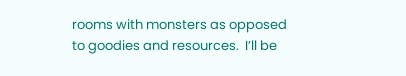rooms with monsters as opposed to goodies and resources.  I’ll be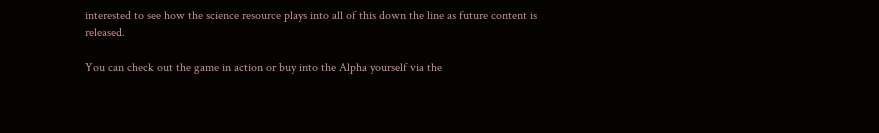interested to see how the science resource plays into all of this down the line as future content is released.

You can check out the game in action or buy into the Alpha yourself via the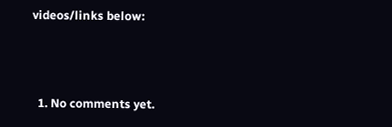videos/links below:



  1. No comments yet.